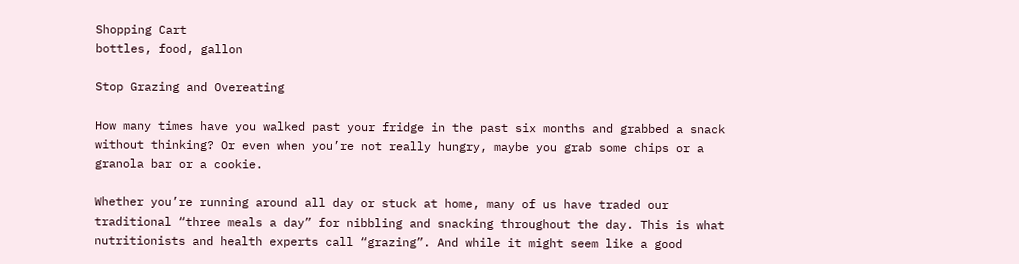Shopping Cart
bottles, food, gallon

Stop Grazing and Overeating

How many times have you walked past your fridge in the past six months and grabbed a snack without thinking? Or even when you’re not really hungry, maybe you grab some chips or a granola bar or a cookie.

Whether you’re running around all day or stuck at home, many of us have traded our traditional “three meals a day” for nibbling and snacking throughout the day. This is what nutritionists and health experts call “grazing”. And while it might seem like a good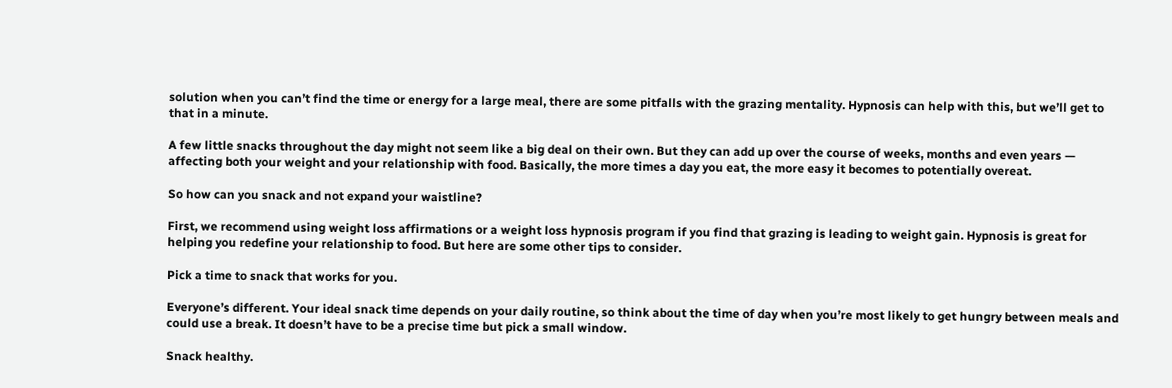solution when you can’t find the time or energy for a large meal, there are some pitfalls with the grazing mentality. Hypnosis can help with this, but we’ll get to that in a minute.

A few little snacks throughout the day might not seem like a big deal on their own. But they can add up over the course of weeks, months and even years — affecting both your weight and your relationship with food. Basically, the more times a day you eat, the more easy it becomes to potentially overeat.

So how can you snack and not expand your waistline?

First, we recommend using weight loss affirmations or a weight loss hypnosis program if you find that grazing is leading to weight gain. Hypnosis is great for helping you redefine your relationship to food. But here are some other tips to consider.

Pick a time to snack that works for you.

Everyone’s different. Your ideal snack time depends on your daily routine, so think about the time of day when you’re most likely to get hungry between meals and could use a break. It doesn’t have to be a precise time but pick a small window.

Snack healthy.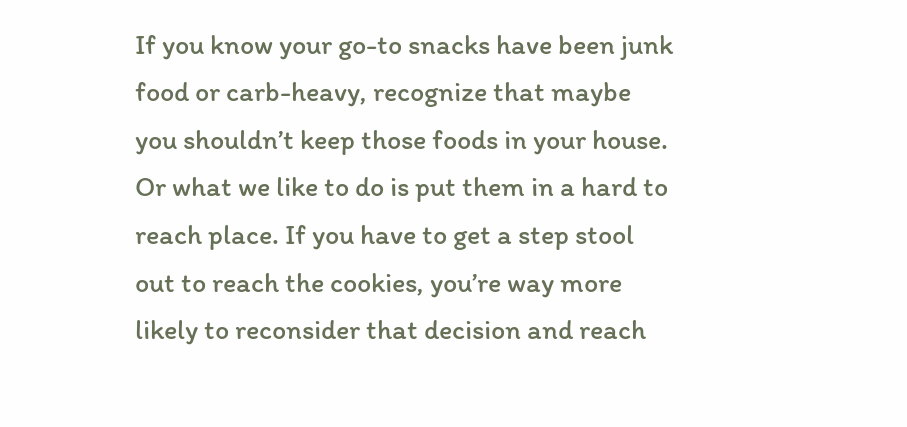If you know your go-to snacks have been junk food or carb-heavy, recognize that maybe you shouldn’t keep those foods in your house. Or what we like to do is put them in a hard to reach place. If you have to get a step stool out to reach the cookies, you’re way more likely to reconsider that decision and reach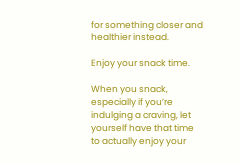for something closer and healthier instead.

Enjoy your snack time.

When you snack, especially if you’re indulging a craving, let yourself have that time to actually enjoy your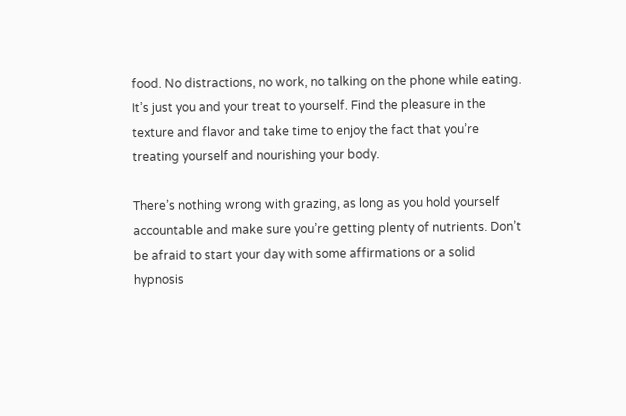food. No distractions, no work, no talking on the phone while eating. It’s just you and your treat to yourself. Find the pleasure in the texture and flavor and take time to enjoy the fact that you’re treating yourself and nourishing your body.

There’s nothing wrong with grazing, as long as you hold yourself accountable and make sure you’re getting plenty of nutrients. Don’t be afraid to start your day with some affirmations or a solid hypnosis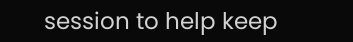session to help keep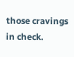those cravings in check.